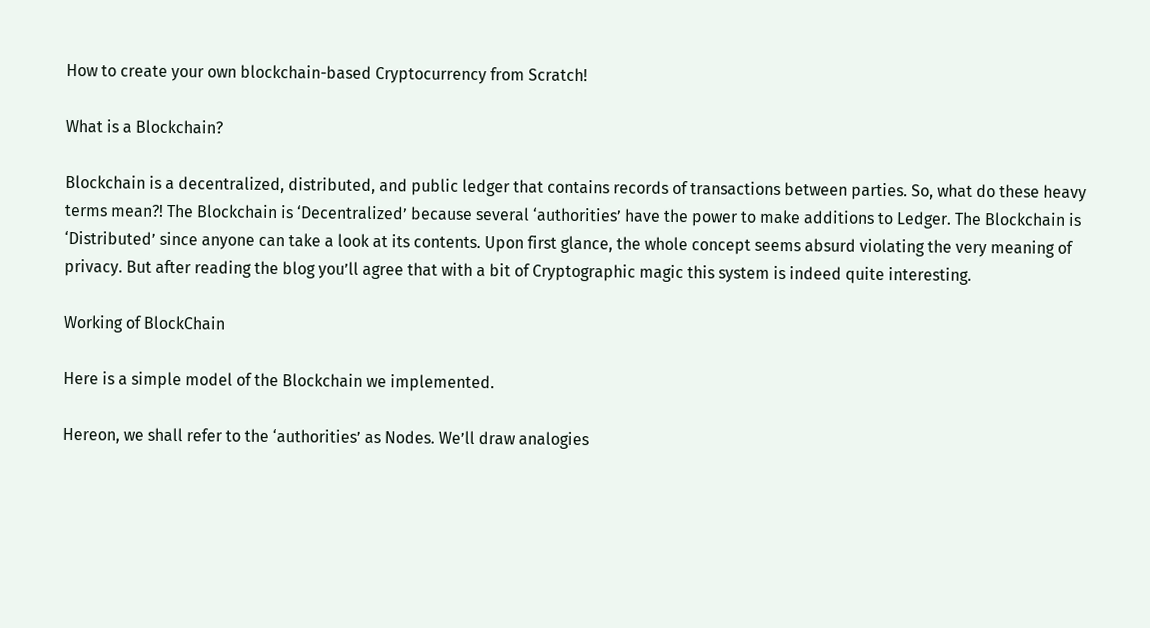How to create your own blockchain-based Cryptocurrency from Scratch!

What is a Blockchain?

Blockchain is a decentralized, distributed, and public ledger that contains records of transactions between parties. So, what do these heavy terms mean?! The Blockchain is ‘Decentralized’ because several ‘authorities’ have the power to make additions to Ledger. The Blockchain is ‘Distributed’ since anyone can take a look at its contents. Upon first glance, the whole concept seems absurd violating the very meaning of privacy. But after reading the blog you’ll agree that with a bit of Cryptographic magic this system is indeed quite interesting.

Working of BlockChain

Here is a simple model of the Blockchain we implemented.

Hereon, we shall refer to the ‘authorities’ as Nodes. We’ll draw analogies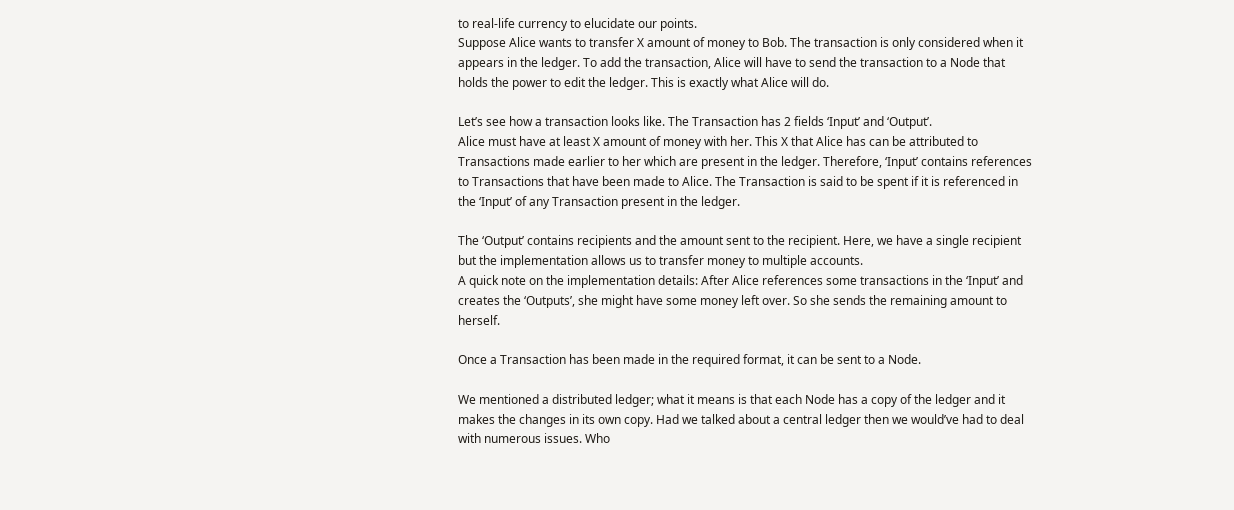to real-life currency to elucidate our points.
Suppose Alice wants to transfer X amount of money to Bob. The transaction is only considered when it appears in the ledger. To add the transaction, Alice will have to send the transaction to a Node that holds the power to edit the ledger. This is exactly what Alice will do.

Let’s see how a transaction looks like. The Transaction has 2 fields ‘Input’ and ‘Output’.
Alice must have at least X amount of money with her. This X that Alice has can be attributed to Transactions made earlier to her which are present in the ledger. Therefore, ‘Input’ contains references to Transactions that have been made to Alice. The Transaction is said to be spent if it is referenced in the ‘Input’ of any Transaction present in the ledger.

The ‘Output’ contains recipients and the amount sent to the recipient. Here, we have a single recipient but the implementation allows us to transfer money to multiple accounts.
A quick note on the implementation details: After Alice references some transactions in the ‘Input’ and creates the ‘Outputs’, she might have some money left over. So she sends the remaining amount to herself.

Once a Transaction has been made in the required format, it can be sent to a Node.

We mentioned a distributed ledger; what it means is that each Node has a copy of the ledger and it makes the changes in its own copy. Had we talked about a central ledger then we would’ve had to deal with numerous issues. Who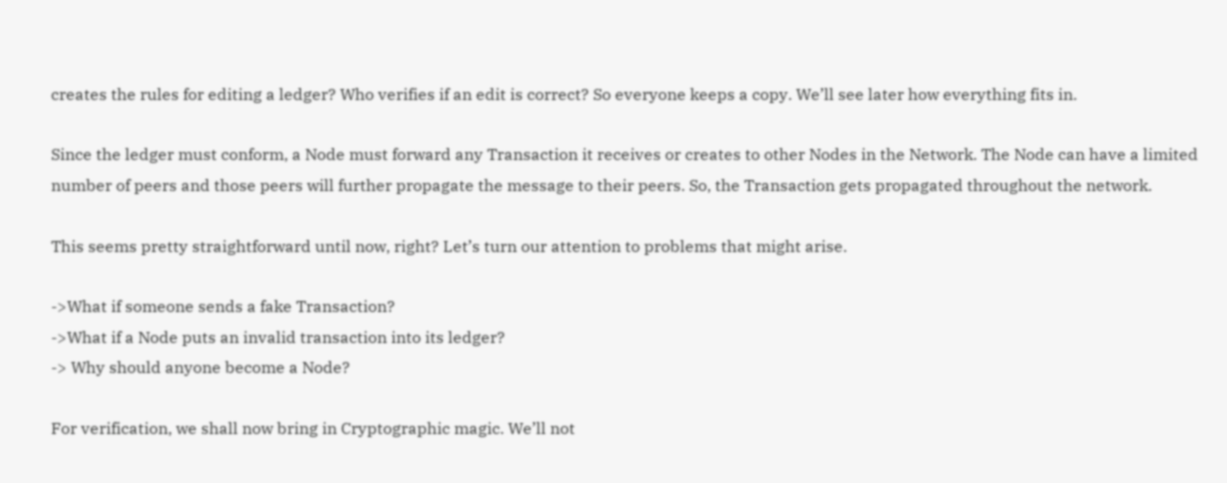creates the rules for editing a ledger? Who verifies if an edit is correct? So everyone keeps a copy. We’ll see later how everything fits in.

Since the ledger must conform, a Node must forward any Transaction it receives or creates to other Nodes in the Network. The Node can have a limited number of peers and those peers will further propagate the message to their peers. So, the Transaction gets propagated throughout the network.

This seems pretty straightforward until now, right? Let’s turn our attention to problems that might arise.

->What if someone sends a fake Transaction?
->What if a Node puts an invalid transaction into its ledger?
-> Why should anyone become a Node?

For verification, we shall now bring in Cryptographic magic. We’ll not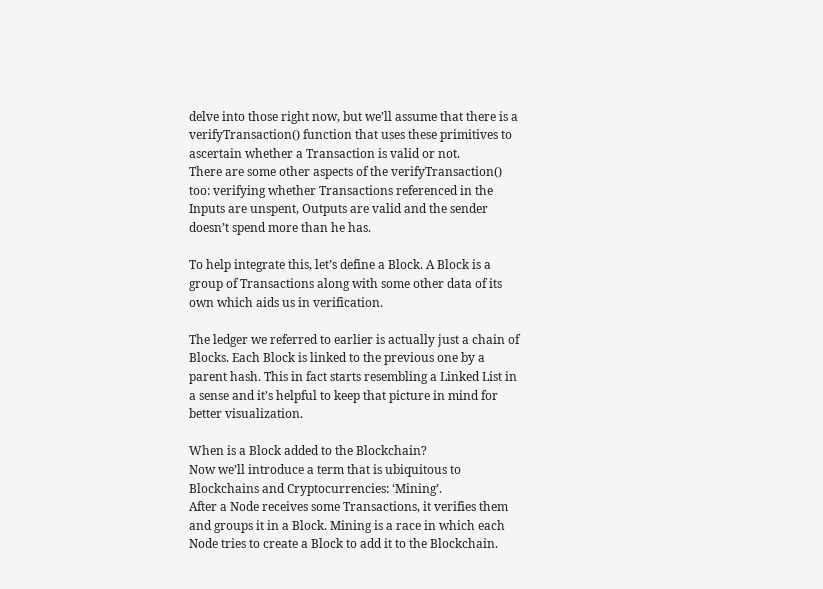delve into those right now, but we’ll assume that there is a verifyTransaction() function that uses these primitives to ascertain whether a Transaction is valid or not.
There are some other aspects of the verifyTransaction() too: verifying whether Transactions referenced in the Inputs are unspent, Outputs are valid and the sender doesn’t spend more than he has.

To help integrate this, let’s define a Block. A Block is a group of Transactions along with some other data of its own which aids us in verification.

The ledger we referred to earlier is actually just a chain of Blocks. Each Block is linked to the previous one by a parent hash. This in fact starts resembling a Linked List in a sense and it’s helpful to keep that picture in mind for better visualization.

When is a Block added to the Blockchain?
Now we’ll introduce a term that is ubiquitous to Blockchains and Cryptocurrencies: ‘Mining’.
After a Node receives some Transactions, it verifies them and groups it in a Block. Mining is a race in which each Node tries to create a Block to add it to the Blockchain.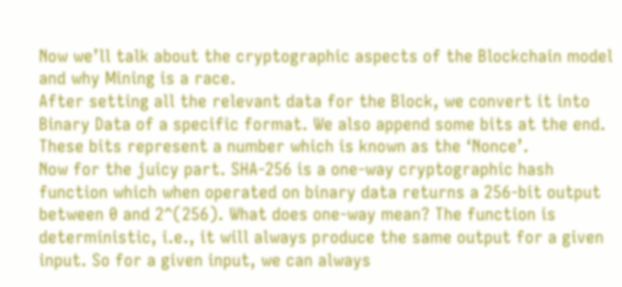Now we’ll talk about the cryptographic aspects of the Blockchain model and why Mining is a race.
After setting all the relevant data for the Block, we convert it into Binary Data of a specific format. We also append some bits at the end. These bits represent a number which is known as the ‘Nonce’.
Now for the juicy part. SHA-256 is a one-way cryptographic hash function which when operated on binary data returns a 256-bit output between 0 and 2^(256). What does one-way mean? The function is deterministic, i.e., it will always produce the same output for a given input. So for a given input, we can always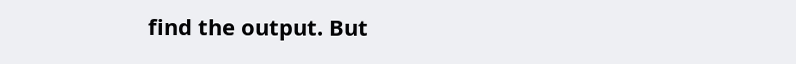find the output. But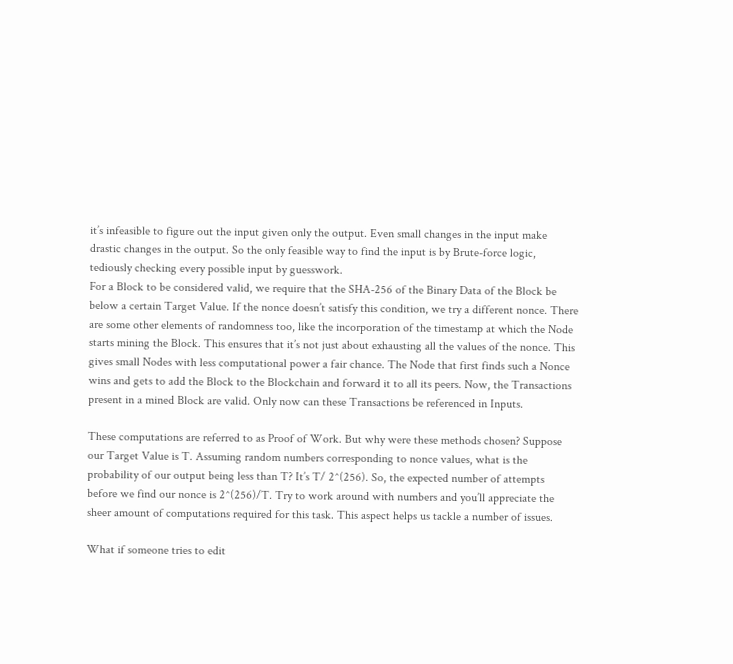it’s infeasible to figure out the input given only the output. Even small changes in the input make drastic changes in the output. So the only feasible way to find the input is by Brute-force logic, tediously checking every possible input by guesswork.
For a Block to be considered valid, we require that the SHA-256 of the Binary Data of the Block be below a certain Target Value. If the nonce doesn’t satisfy this condition, we try a different nonce. There are some other elements of randomness too, like the incorporation of the timestamp at which the Node starts mining the Block. This ensures that it’s not just about exhausting all the values of the nonce. This gives small Nodes with less computational power a fair chance. The Node that first finds such a Nonce wins and gets to add the Block to the Blockchain and forward it to all its peers. Now, the Transactions present in a mined Block are valid. Only now can these Transactions be referenced in Inputs.

These computations are referred to as Proof of Work. But why were these methods chosen? Suppose our Target Value is T. Assuming random numbers corresponding to nonce values, what is the probability of our output being less than T? It’s T/ 2^(256). So, the expected number of attempts before we find our nonce is 2^(256)/T. Try to work around with numbers and you’ll appreciate the sheer amount of computations required for this task. This aspect helps us tackle a number of issues.

What if someone tries to edit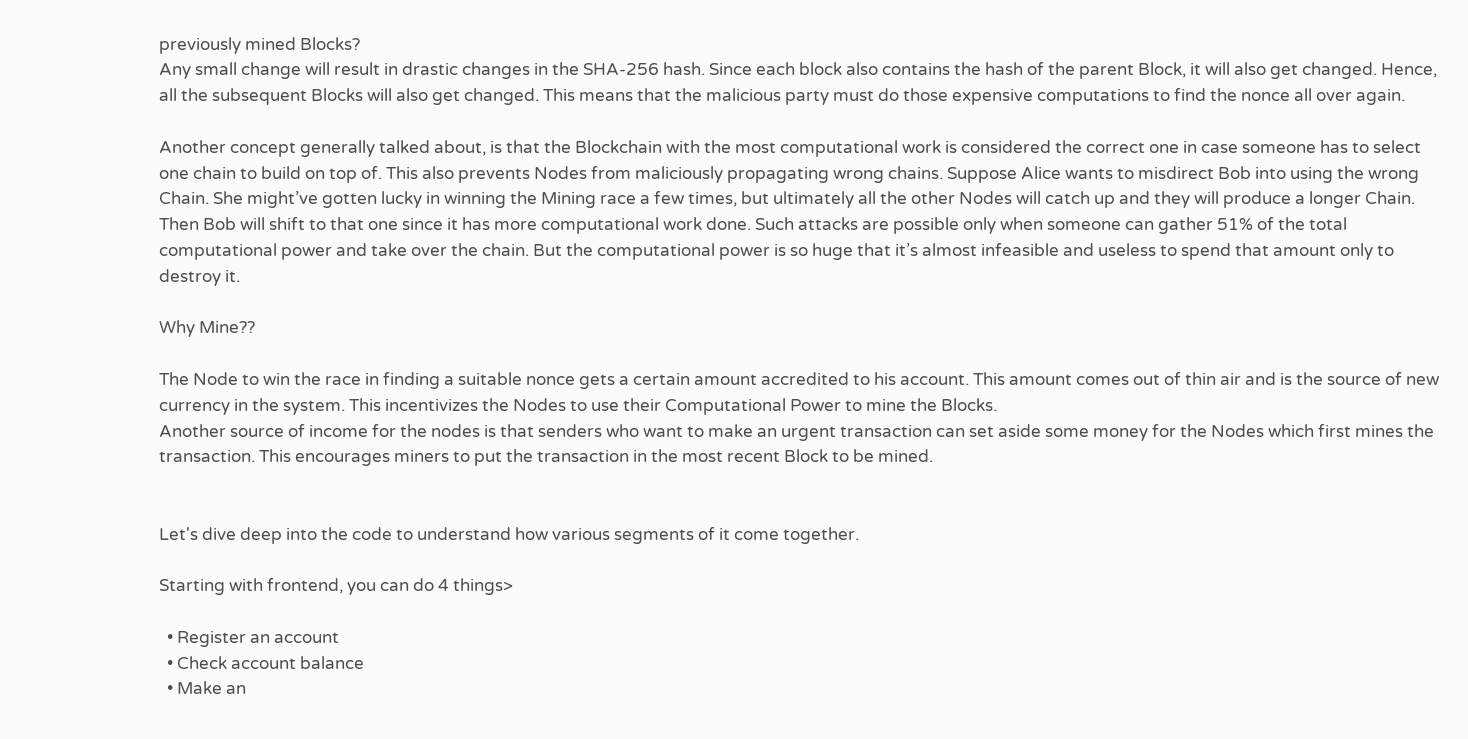previously mined Blocks?
Any small change will result in drastic changes in the SHA-256 hash. Since each block also contains the hash of the parent Block, it will also get changed. Hence, all the subsequent Blocks will also get changed. This means that the malicious party must do those expensive computations to find the nonce all over again.

Another concept generally talked about, is that the Blockchain with the most computational work is considered the correct one in case someone has to select one chain to build on top of. This also prevents Nodes from maliciously propagating wrong chains. Suppose Alice wants to misdirect Bob into using the wrong Chain. She might’ve gotten lucky in winning the Mining race a few times, but ultimately all the other Nodes will catch up and they will produce a longer Chain. Then Bob will shift to that one since it has more computational work done. Such attacks are possible only when someone can gather 51% of the total computational power and take over the chain. But the computational power is so huge that it’s almost infeasible and useless to spend that amount only to destroy it.

Why Mine??

The Node to win the race in finding a suitable nonce gets a certain amount accredited to his account. This amount comes out of thin air and is the source of new currency in the system. This incentivizes the Nodes to use their Computational Power to mine the Blocks.
Another source of income for the nodes is that senders who want to make an urgent transaction can set aside some money for the Nodes which first mines the transaction. This encourages miners to put the transaction in the most recent Block to be mined.


Let's dive deep into the code to understand how various segments of it come together.

Starting with frontend, you can do 4 things>

  • Register an account
  • Check account balance
  • Make an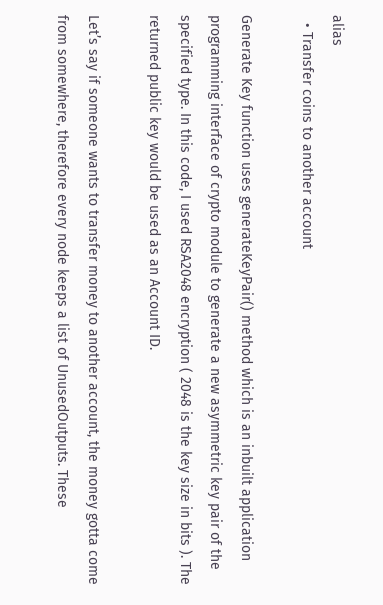alias
  • Transfer coins to another account

Generate Key function uses generateKeyPair() method which is an inbuilt application programming interface of crypto module to generate a new asymmetric key pair of the specified type. In this code, I used RSA2048 encryption ( 2048 is the key size in bits ). The returned public key would be used as an Account ID.

Let’s say if someone wants to transfer money to another account, the money gotta come from somewhere, therefore every node keeps a list of UnusedOutputs. These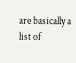are basically a list of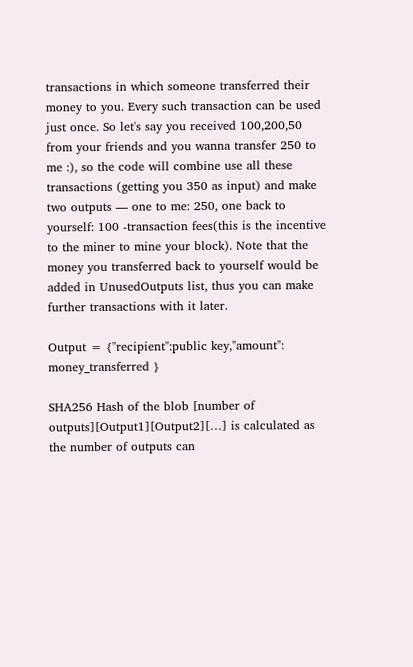transactions in which someone transferred their money to you. Every such transaction can be used just once. So let's say you received 100,200,50 from your friends and you wanna transfer 250 to me :), so the code will combine use all these transactions (getting you 350 as input) and make two outputs — one to me: 250, one back to yourself: 100 -transaction fees(this is the incentive to the miner to mine your block). Note that the money you transferred back to yourself would be added in UnusedOutputs list, thus you can make further transactions with it later.

Output = {"recipient":public key,"amount": money_transferred }

SHA256 Hash of the blob [number of outputs][Output1][Output2][…] is calculated as the number of outputs can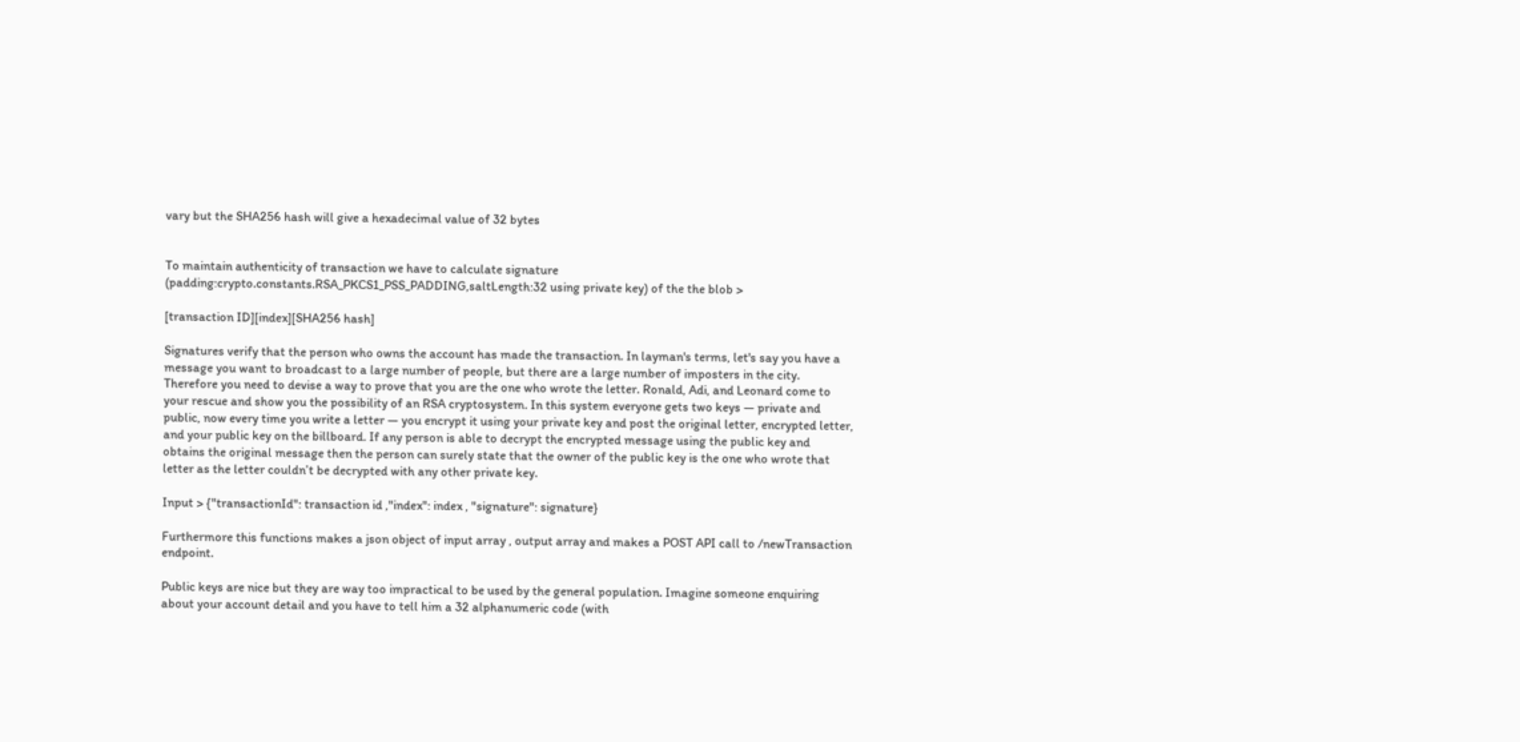vary but the SHA256 hash will give a hexadecimal value of 32 bytes


To maintain authenticity of transaction we have to calculate signature (padding:crypto.constants.RSA_PKCS1_PSS_PADDING,saltLength:32 using private key) of the the blob >

[transaction ID][index][SHA256 hash]

Signatures verify that the person who owns the account has made the transaction. In layman's terms, let's say you have a message you want to broadcast to a large number of people, but there are a large number of imposters in the city. Therefore you need to devise a way to prove that you are the one who wrote the letter. Ronald, Adi, and Leonard come to your rescue and show you the possibility of an RSA cryptosystem. In this system everyone gets two keys — private and public, now every time you write a letter — you encrypt it using your private key and post the original letter, encrypted letter, and your public key on the billboard. If any person is able to decrypt the encrypted message using the public key and obtains the original message then the person can surely state that the owner of the public key is the one who wrote that letter as the letter couldn’t be decrypted with any other private key.

Input > {"transactionId": transaction id ,"index": index , "signature": signature}

Furthermore this functions makes a json object of input array , output array and makes a POST API call to /newTransaction endpoint.

Public keys are nice but they are way too impractical to be used by the general population. Imagine someone enquiring about your account detail and you have to tell him a 32 alphanumeric code (with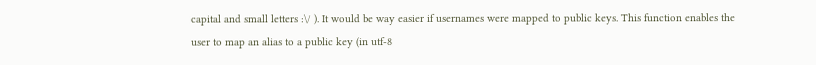capital and small letters :\/ ). It would be way easier if usernames were mapped to public keys. This function enables the user to map an alias to a public key (in utf-8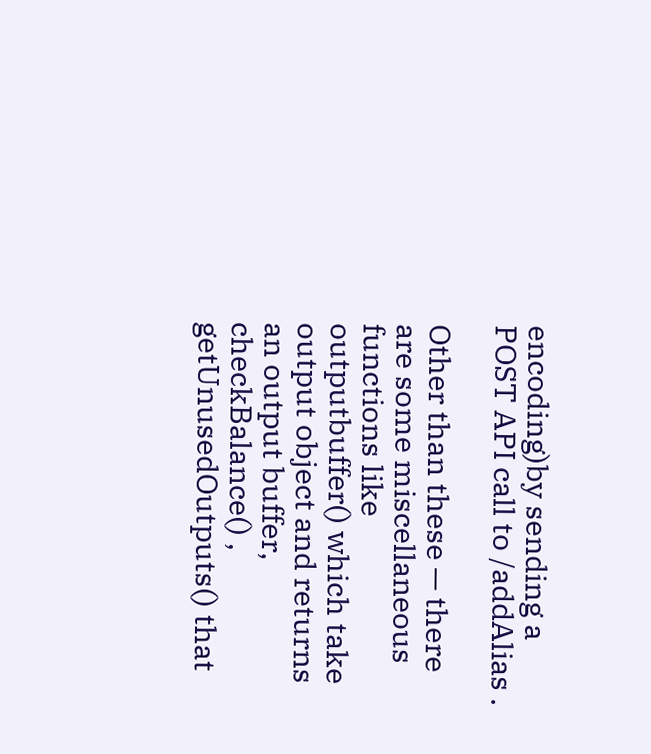encoding)by sending a POST API call to /addAlias .

Other than these — there are some miscellaneous functions like outputbuffer() which take output object and returns an output buffer, checkBalance() , getUnusedOutputs() that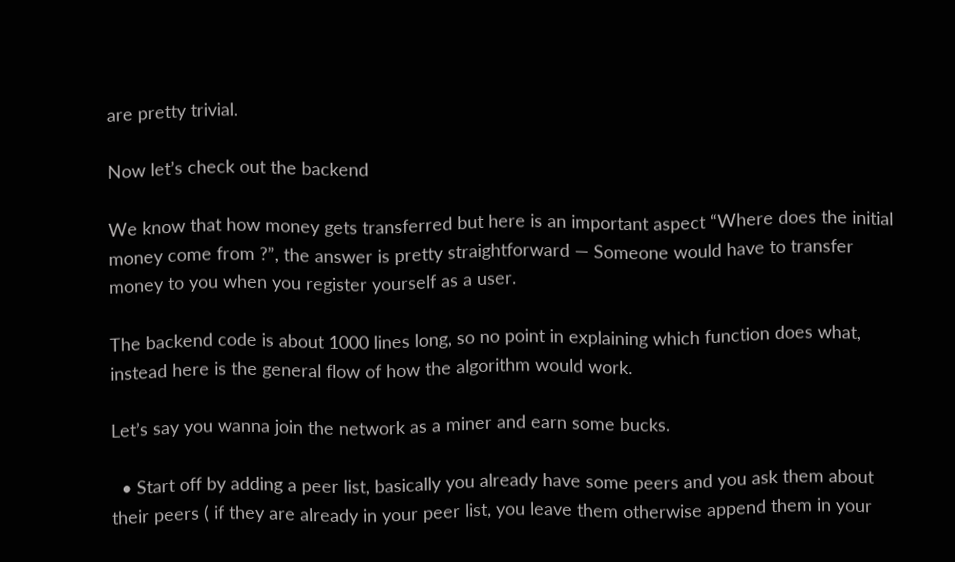are pretty trivial.

Now let’s check out the backend

We know that how money gets transferred but here is an important aspect “Where does the initial money come from ?”, the answer is pretty straightforward — Someone would have to transfer money to you when you register yourself as a user.

The backend code is about 1000 lines long, so no point in explaining which function does what, instead here is the general flow of how the algorithm would work.

Let’s say you wanna join the network as a miner and earn some bucks.

  • Start off by adding a peer list, basically you already have some peers and you ask them about their peers ( if they are already in your peer list, you leave them otherwise append them in your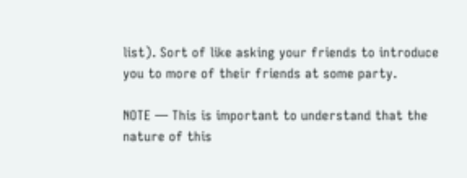list). Sort of like asking your friends to introduce you to more of their friends at some party.

NOTE — This is important to understand that the nature of this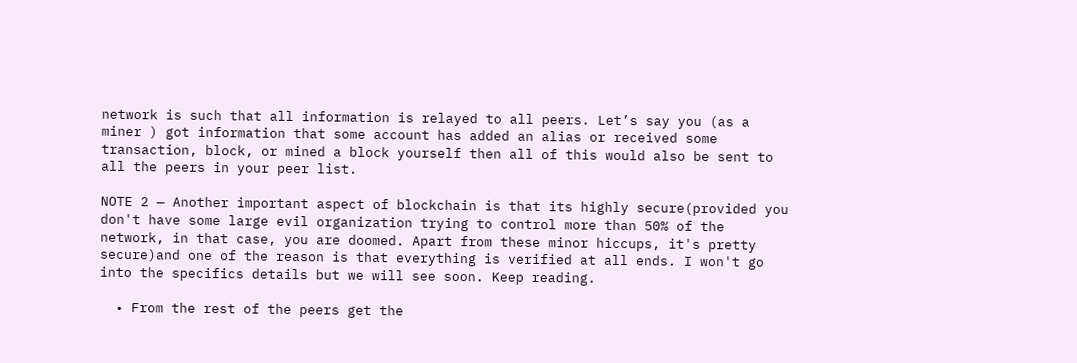network is such that all information is relayed to all peers. Let’s say you (as a miner ) got information that some account has added an alias or received some transaction, block, or mined a block yourself then all of this would also be sent to all the peers in your peer list.

NOTE 2 — Another important aspect of blockchain is that its highly secure(provided you don't have some large evil organization trying to control more than 50% of the network, in that case, you are doomed. Apart from these minor hiccups, it's pretty secure)and one of the reason is that everything is verified at all ends. I won't go into the specifics details but we will see soon. Keep reading.

  • From the rest of the peers get the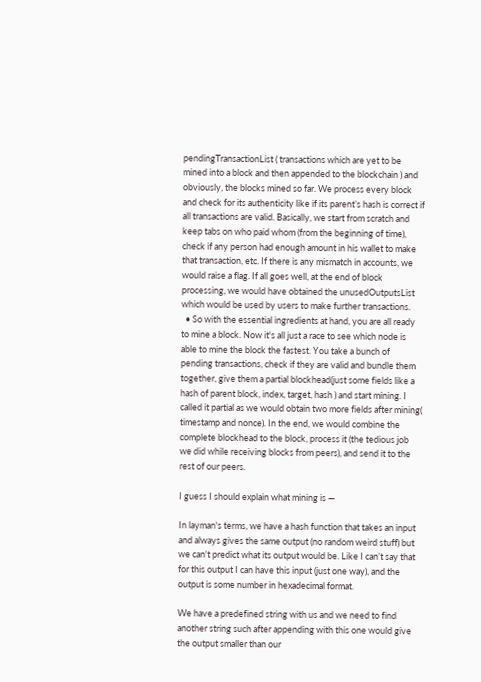pendingTransactionList ( transactions which are yet to be mined into a block and then appended to the blockchain ) and obviously, the blocks mined so far. We process every block and check for its authenticity like if its parent’s hash is correct if all transactions are valid. Basically, we start from scratch and keep tabs on who paid whom (from the beginning of time), check if any person had enough amount in his wallet to make that transaction, etc. If there is any mismatch in accounts, we would raise a flag. If all goes well, at the end of block processing, we would have obtained the unusedOutputsList which would be used by users to make further transactions.
  • So with the essential ingredients at hand, you are all ready to mine a block. Now it's all just a race to see which node is able to mine the block the fastest. You take a bunch of pending transactions, check if they are valid and bundle them together, give them a partial blockhead(just some fields like a hash of parent block, index, target, hash ) and start mining. I called it partial as we would obtain two more fields after mining( timestamp and nonce). In the end, we would combine the complete blockhead to the block, process it (the tedious job we did while receiving blocks from peers), and send it to the rest of our peers.

I guess I should explain what mining is —

In layman's terms, we have a hash function that takes an input and always gives the same output (no random weird stuff) but we can't predict what its output would be. Like I can’t say that for this output I can have this input (just one way), and the output is some number in hexadecimal format.

We have a predefined string with us and we need to find another string such after appending with this one would give the output smaller than our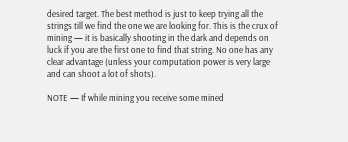desired target. The best method is just to keep trying all the strings till we find the one we are looking for. This is the crux of mining — it is basically shooting in the dark and depends on luck if you are the first one to find that string. No one has any clear advantage (unless your computation power is very large and can shoot a lot of shots).

NOTE — If while mining you receive some mined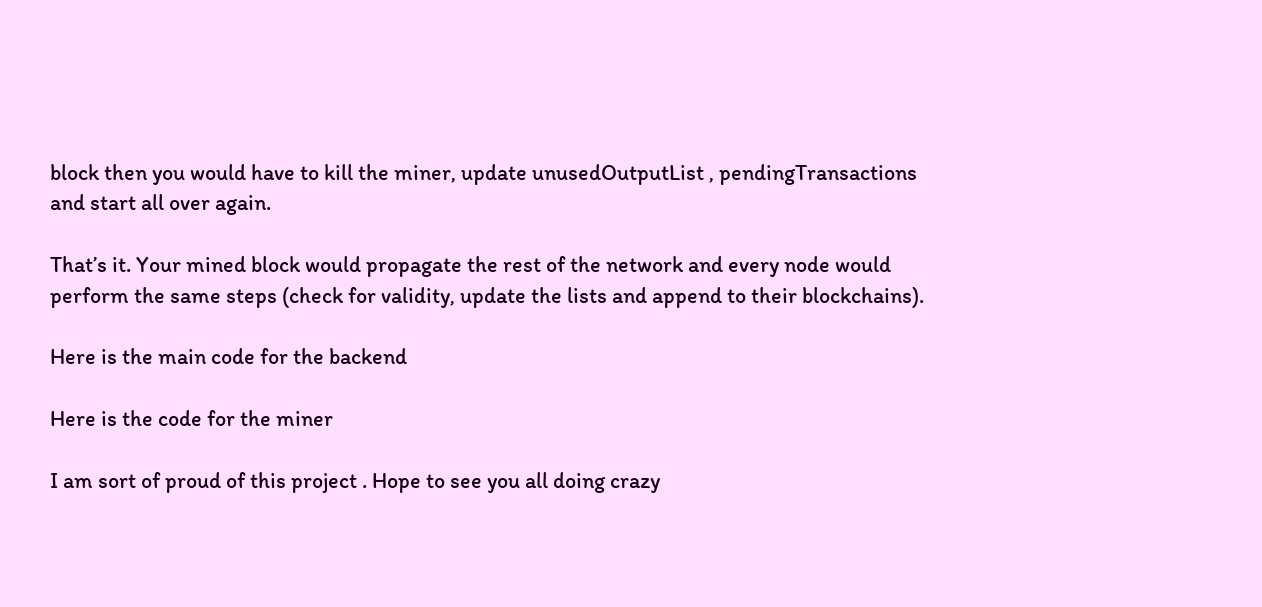block then you would have to kill the miner, update unusedOutputList , pendingTransactions and start all over again.

That’s it. Your mined block would propagate the rest of the network and every node would perform the same steps (check for validity, update the lists and append to their blockchains).

Here is the main code for the backend

Here is the code for the miner

I am sort of proud of this project . Hope to see you all doing crazy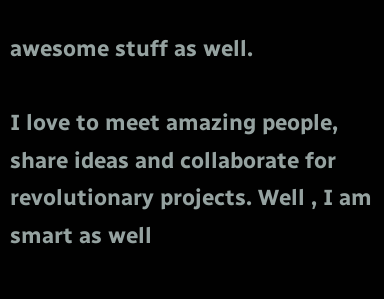awesome stuff as well.

I love to meet amazing people, share ideas and collaborate for revolutionary projects. Well , I am smart as well